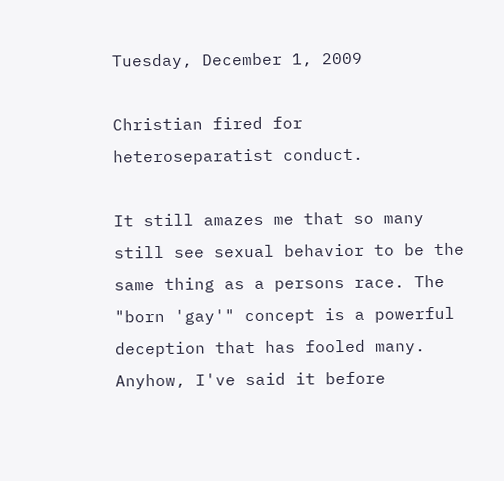Tuesday, December 1, 2009

Christian fired for heteroseparatist conduct.

It still amazes me that so many still see sexual behavior to be the same thing as a persons race. The "born 'gay'" concept is a powerful deception that has fooled many. Anyhow, I've said it before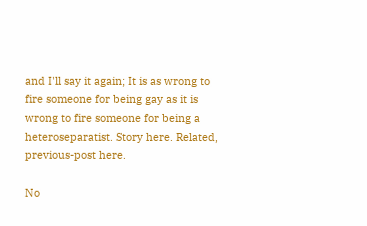and I'll say it again; It is as wrong to fire someone for being gay as it is wrong to fire someone for being a heteroseparatist. Story here. Related, previous-post here.

No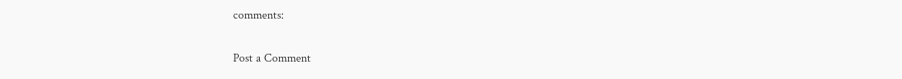comments:

Post a Comment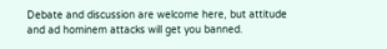Debate and discussion are welcome here, but attitude and ad hominem attacks will get you banned.